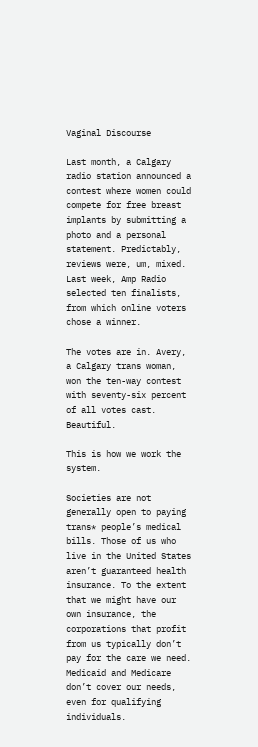Vaginal Discourse

Last month, a Calgary radio station announced a contest where women could compete for free breast implants by submitting a photo and a personal statement. Predictably, reviews were, um, mixed. Last week, Amp Radio selected ten finalists, from which online voters chose a winner.

The votes are in. Avery, a Calgary trans woman, won the ten-way contest with seventy-six percent of all votes cast. Beautiful.

This is how we work the system.

Societies are not generally open to paying trans* people’s medical bills. Those of us who live in the United States aren’t guaranteed health insurance. To the extent that we might have our own insurance, the corporations that profit from us typically don’t pay for the care we need. Medicaid and Medicare don’t cover our needs, even for qualifying individuals.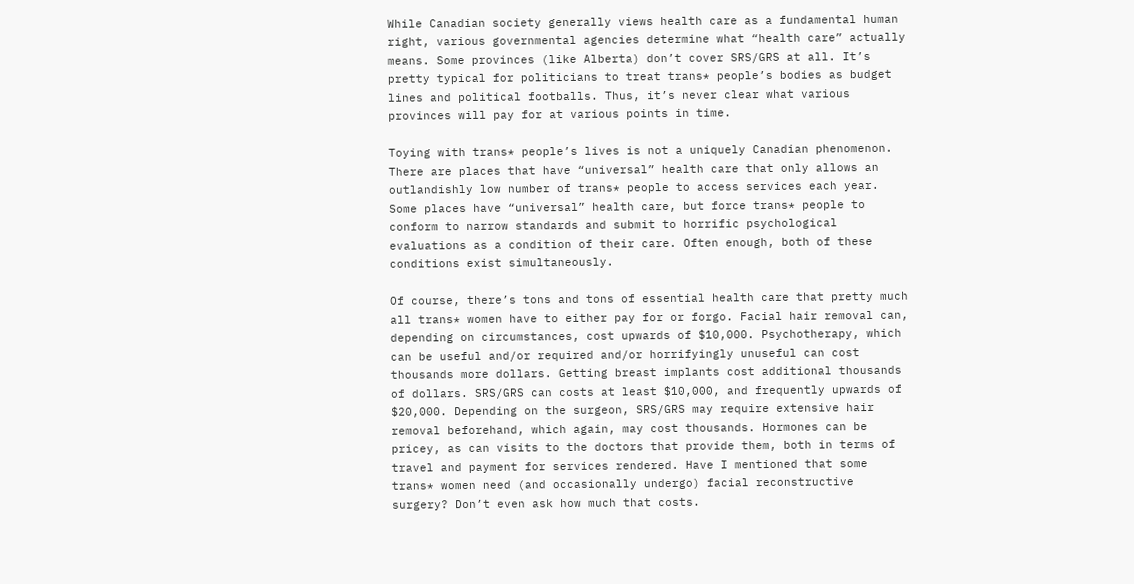While Canadian society generally views health care as a fundamental human right, various governmental agencies determine what “health care” actually means. Some provinces (like Alberta) don’t cover SRS/GRS at all. It’s pretty typical for politicians to treat trans* people’s bodies as budget lines and political footballs. Thus, it’s never clear what various provinces will pay for at various points in time.

Toying with trans* people’s lives is not a uniquely Canadian phenomenon. There are places that have “universal” health care that only allows an outlandishly low number of trans* people to access services each year. Some places have “universal” health care, but force trans* people to conform to narrow standards and submit to horrific psychological evaluations as a condition of their care. Often enough, both of these conditions exist simultaneously.

Of course, there’s tons and tons of essential health care that pretty much all trans* women have to either pay for or forgo. Facial hair removal can, depending on circumstances, cost upwards of $10,000. Psychotherapy, which can be useful and/or required and/or horrifyingly unuseful can cost thousands more dollars. Getting breast implants cost additional thousands of dollars. SRS/GRS can costs at least $10,000, and frequently upwards of $20,000. Depending on the surgeon, SRS/GRS may require extensive hair removal beforehand, which again, may cost thousands. Hormones can be pricey, as can visits to the doctors that provide them, both in terms of travel and payment for services rendered. Have I mentioned that some trans* women need (and occasionally undergo) facial reconstructive surgery? Don’t even ask how much that costs.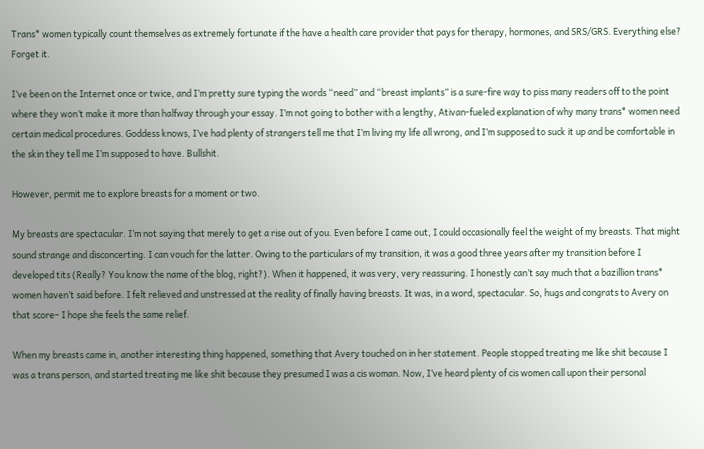Trans* women typically count themselves as extremely fortunate if the have a health care provider that pays for therapy, hormones, and SRS/GRS. Everything else? Forget it.

I’ve been on the Internet once or twice, and I’m pretty sure typing the words “need” and “breast implants” is a sure-fire way to piss many readers off to the point where they won’t make it more than halfway through your essay. I’m not going to bother with a lengthy, Ativan-fueled explanation of why many trans* women need certain medical procedures. Goddess knows, I’ve had plenty of strangers tell me that I’m living my life all wrong, and I’m supposed to suck it up and be comfortable in the skin they tell me I’m supposed to have. Bullshit.

However, permit me to explore breasts for a moment or two.

My breasts are spectacular. I’m not saying that merely to get a rise out of you. Even before I came out, I could occasionally feel the weight of my breasts. That might sound strange and disconcerting. I can vouch for the latter. Owing to the particulars of my transition, it was a good three years after my transition before I developed tits (Really? You know the name of the blog, right?). When it happened, it was very, very reassuring. I honestly can’t say much that a bazillion trans* women haven’t said before. I felt relieved and unstressed at the reality of finally having breasts. It was, in a word, spectacular. So, hugs and congrats to Avery on that score– I hope she feels the same relief.

When my breasts came in, another interesting thing happened, something that Avery touched on in her statement. People stopped treating me like shit because I was a trans person, and started treating me like shit because they presumed I was a cis woman. Now, I’ve heard plenty of cis women call upon their personal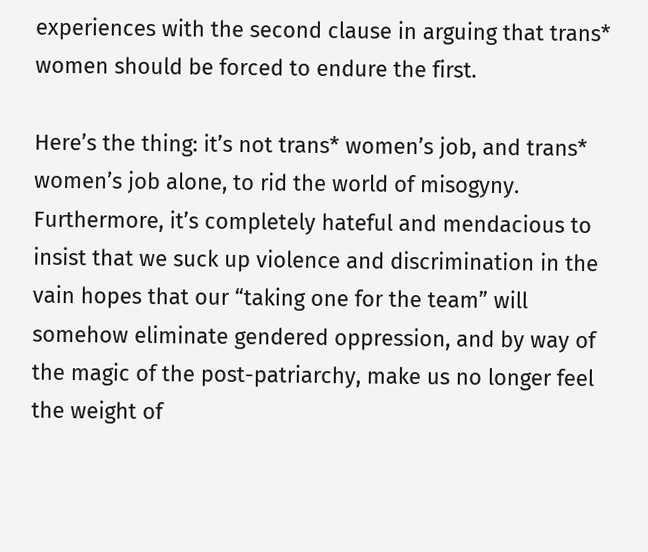experiences with the second clause in arguing that trans* women should be forced to endure the first.

Here’s the thing: it’s not trans* women’s job, and trans* women’s job alone, to rid the world of misogyny. Furthermore, it’s completely hateful and mendacious to insist that we suck up violence and discrimination in the vain hopes that our “taking one for the team” will somehow eliminate gendered oppression, and by way of the magic of the post-patriarchy, make us no longer feel the weight of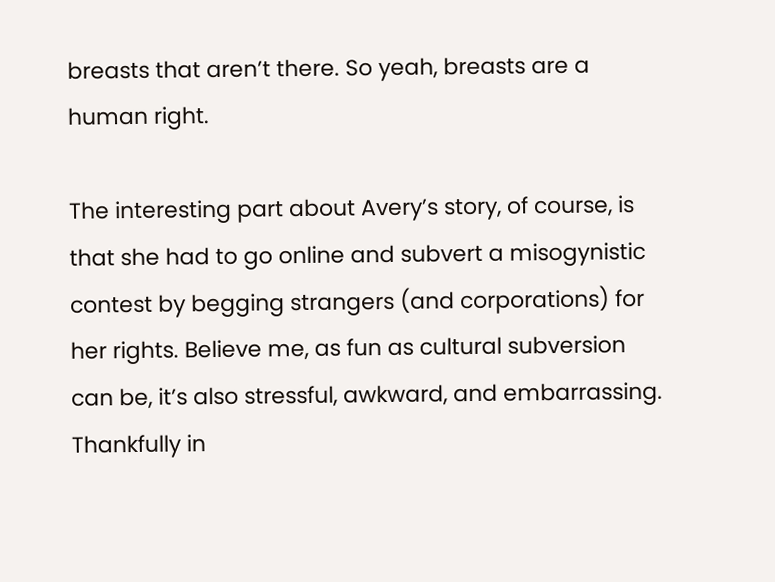breasts that aren’t there. So yeah, breasts are a human right.

The interesting part about Avery’s story, of course, is that she had to go online and subvert a misogynistic contest by begging strangers (and corporations) for her rights. Believe me, as fun as cultural subversion can be, it’s also stressful, awkward, and embarrassing. Thankfully in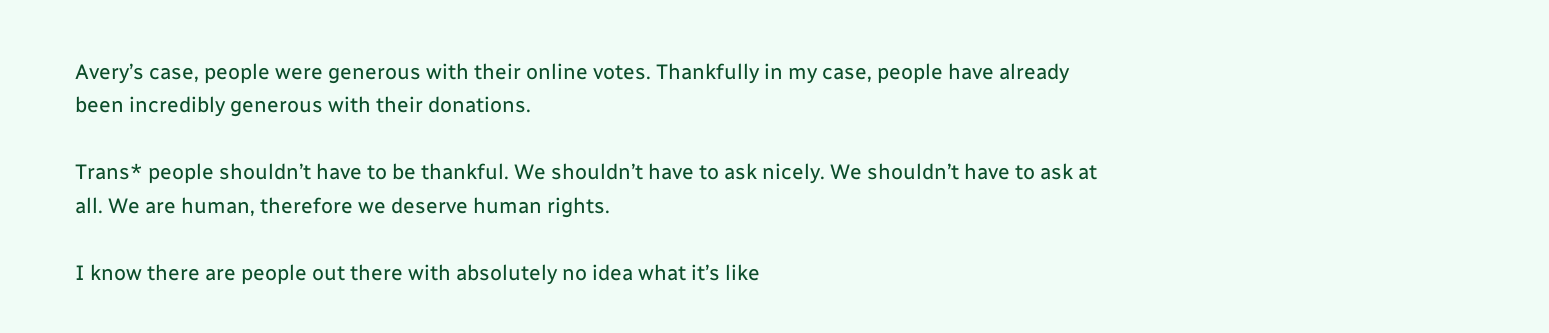Avery’s case, people were generous with their online votes. Thankfully in my case, people have already been incredibly generous with their donations.

Trans* people shouldn’t have to be thankful. We shouldn’t have to ask nicely. We shouldn’t have to ask at all. We are human, therefore we deserve human rights.

I know there are people out there with absolutely no idea what it’s like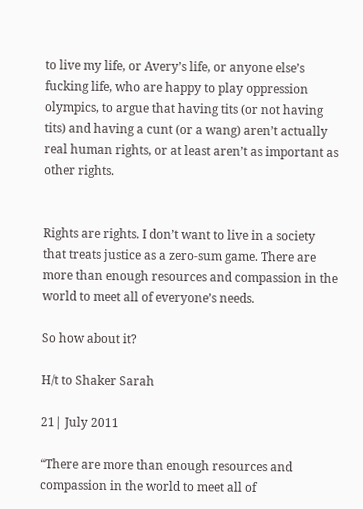to live my life, or Avery’s life, or anyone else’s fucking life, who are happy to play oppression olympics, to argue that having tits (or not having tits) and having a cunt (or a wang) aren’t actually real human rights, or at least aren’t as important as other rights.


Rights are rights. I don’t want to live in a society that treats justice as a zero-sum game. There are more than enough resources and compassion in the world to meet all of everyone’s needs.

So how about it?

H/t to Shaker Sarah

21| July 2011

“There are more than enough resources and compassion in the world to meet all of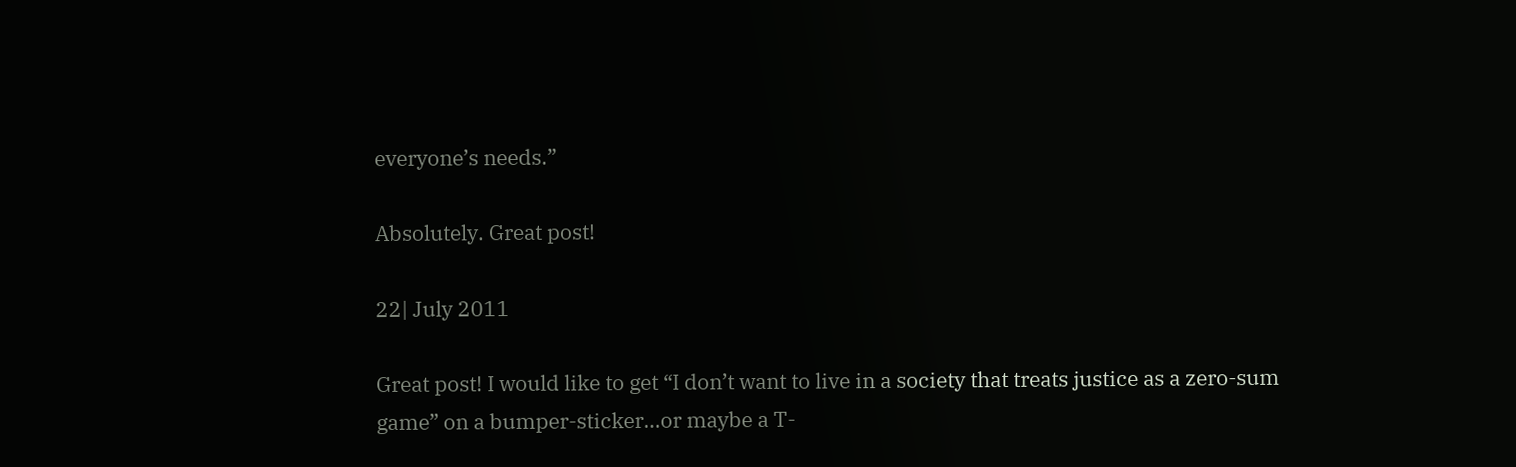everyone’s needs.”

Absolutely. Great post!

22| July 2011

Great post! I would like to get “I don’t want to live in a society that treats justice as a zero-sum game” on a bumper-sticker…or maybe a T-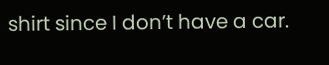shirt since I don’t have a car.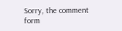Sorry, the comment form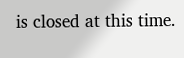is closed at this time.